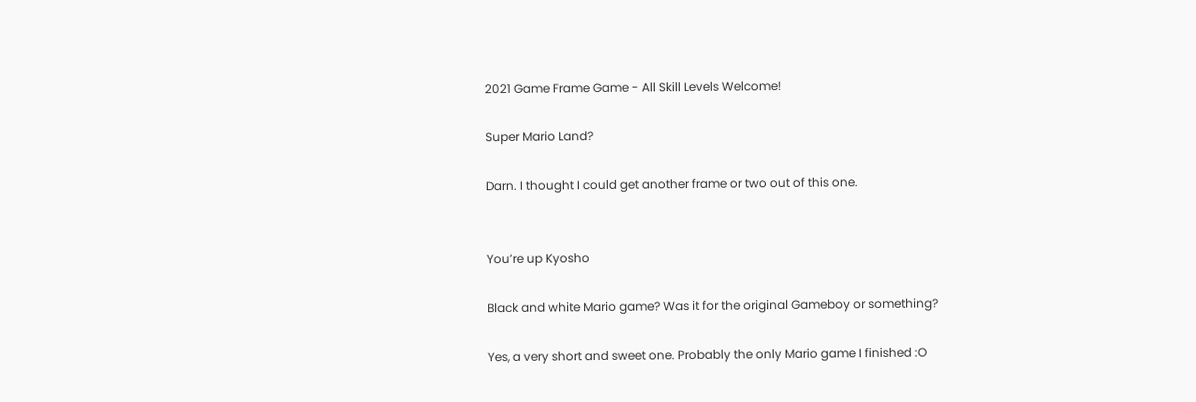2021 Game Frame Game - All Skill Levels Welcome!

Super Mario Land?

Darn. I thought I could get another frame or two out of this one.


You’re up Kyosho

Black and white Mario game? Was it for the original Gameboy or something?

Yes, a very short and sweet one. Probably the only Mario game I finished :O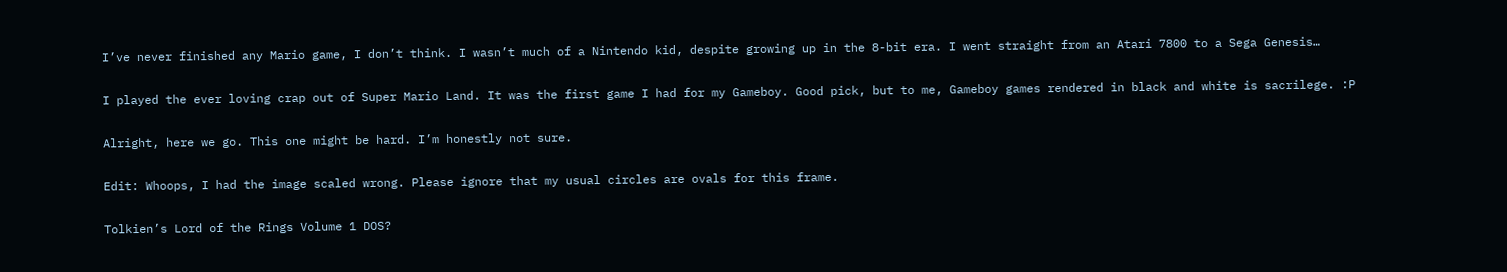I’ve never finished any Mario game, I don’t think. I wasn’t much of a Nintendo kid, despite growing up in the 8-bit era. I went straight from an Atari 7800 to a Sega Genesis…

I played the ever loving crap out of Super Mario Land. It was the first game I had for my Gameboy. Good pick, but to me, Gameboy games rendered in black and white is sacrilege. :P

Alright, here we go. This one might be hard. I’m honestly not sure.

Edit: Whoops, I had the image scaled wrong. Please ignore that my usual circles are ovals for this frame.

Tolkien’s Lord of the Rings Volume 1 DOS?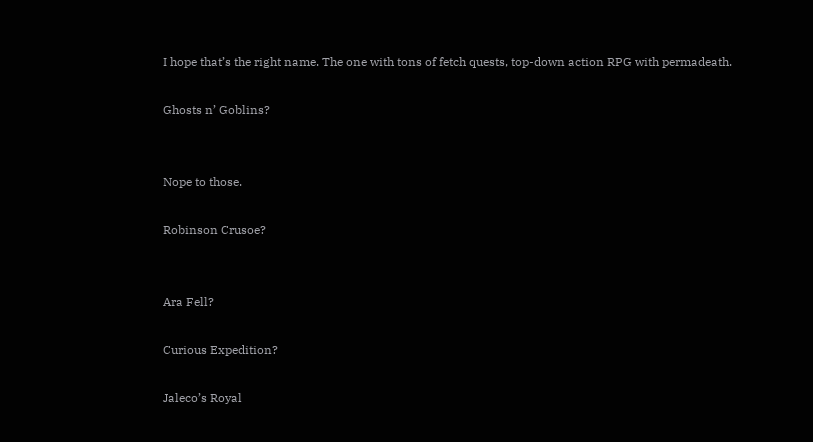I hope that’s the right name. The one with tons of fetch quests, top-down action RPG with permadeath.

Ghosts n’ Goblins?


Nope to those.

Robinson Crusoe?


Ara Fell?

Curious Expedition?

Jaleco’s Royal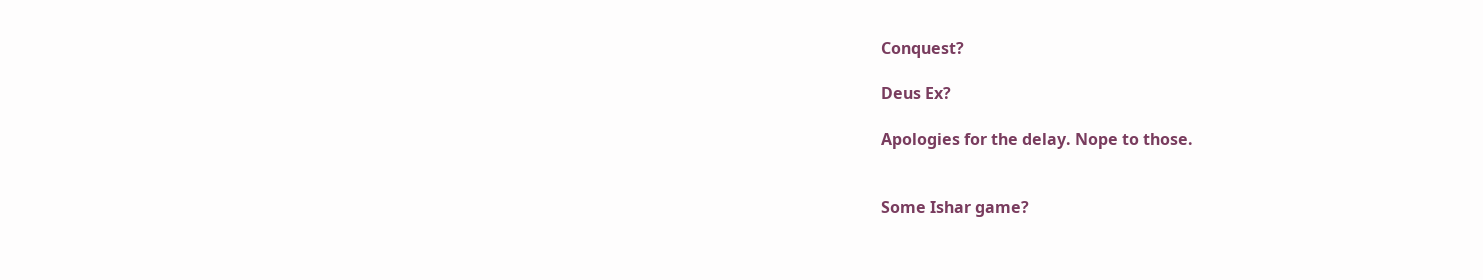Conquest?

Deus Ex?

Apologies for the delay. Nope to those.


Some Ishar game?